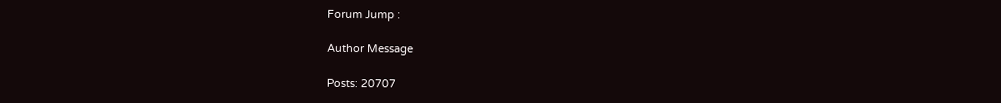Forum Jump :

Author Message

Posts: 20707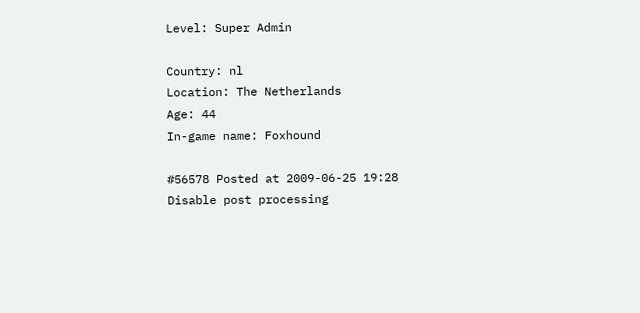Level: Super Admin

Country: nl
Location: The Netherlands
Age: 44
In-game name: Foxhound

#56578 Posted at 2009-06-25 19:28
Disable post processing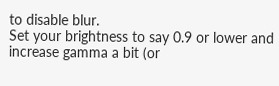to disable blur.
Set your brightness to say 0.9 or lower and increase gamma a bit (or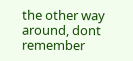the other way around, dont remember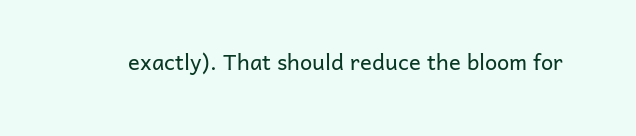exactly). That should reduce the bloom for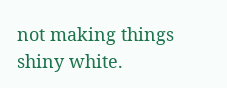not making things shiny white.